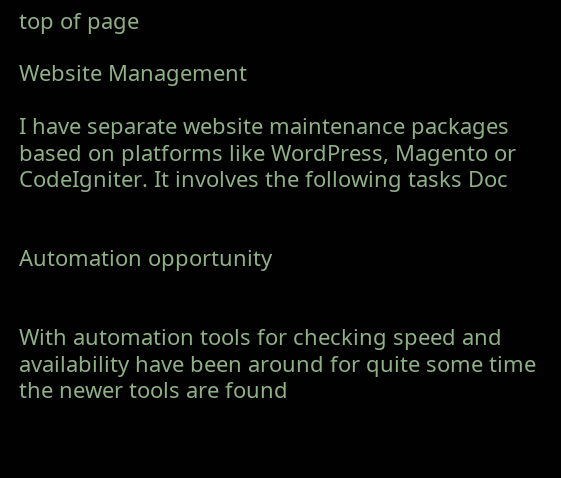top of page

Website Management

I have separate website maintenance packages based on platforms like WordPress, Magento or CodeIgniter. It involves the following tasks Doc


Automation opportunity


With automation tools for checking speed and availability have been around for quite some time the newer tools are found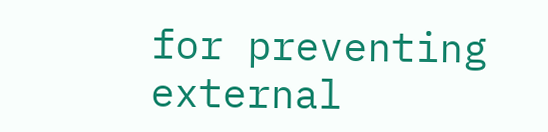for preventing external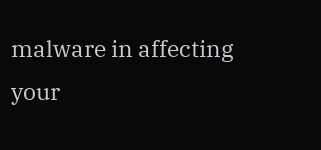malware in affecting your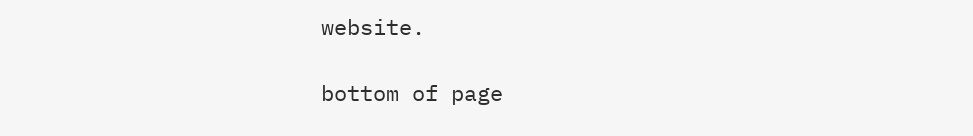website.

bottom of page